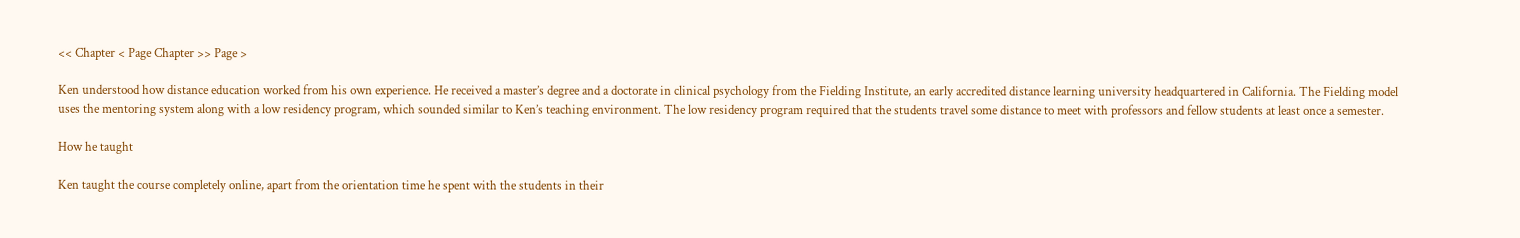<< Chapter < Page Chapter >> Page >

Ken understood how distance education worked from his own experience. He received a master’s degree and a doctorate in clinical psychology from the Fielding Institute, an early accredited distance learning university headquartered in California. The Fielding model uses the mentoring system along with a low residency program, which sounded similar to Ken’s teaching environment. The low residency program required that the students travel some distance to meet with professors and fellow students at least once a semester.

How he taught

Ken taught the course completely online, apart from the orientation time he spent with the students in their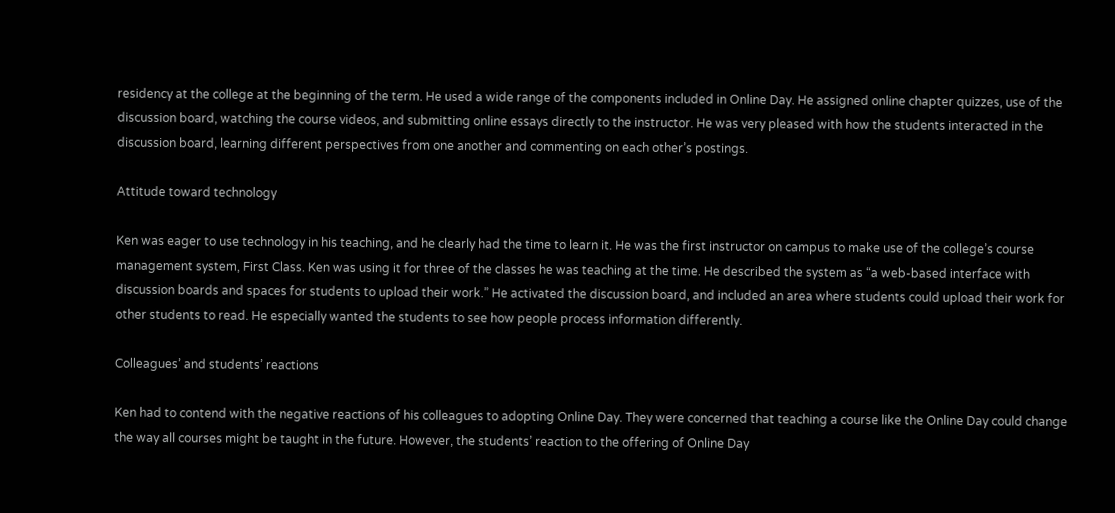residency at the college at the beginning of the term. He used a wide range of the components included in Online Day. He assigned online chapter quizzes, use of the discussion board, watching the course videos, and submitting online essays directly to the instructor. He was very pleased with how the students interacted in the discussion board, learning different perspectives from one another and commenting on each other’s postings.

Attitude toward technology

Ken was eager to use technology in his teaching, and he clearly had the time to learn it. He was the first instructor on campus to make use of the college’s course management system, First Class. Ken was using it for three of the classes he was teaching at the time. He described the system as “a web-based interface with discussion boards and spaces for students to upload their work.” He activated the discussion board, and included an area where students could upload their work for other students to read. He especially wanted the students to see how people process information differently.

Colleagues’ and students’ reactions

Ken had to contend with the negative reactions of his colleagues to adopting Online Day. They were concerned that teaching a course like the Online Day could change the way all courses might be taught in the future. However, the students’ reaction to the offering of Online Day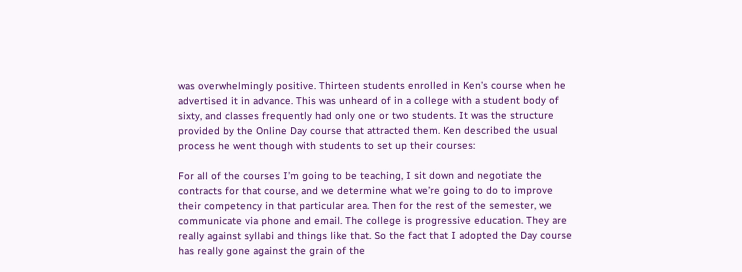was overwhelmingly positive. Thirteen students enrolled in Ken’s course when he advertised it in advance. This was unheard of in a college with a student body of sixty, and classes frequently had only one or two students. It was the structure provided by the Online Day course that attracted them. Ken described the usual process he went though with students to set up their courses:

For all of the courses I’m going to be teaching, I sit down and negotiate the contracts for that course, and we determine what we’re going to do to improve their competency in that particular area. Then for the rest of the semester, we communicate via phone and email. The college is progressive education. They are really against syllabi and things like that. So the fact that I adopted the Day course has really gone against the grain of the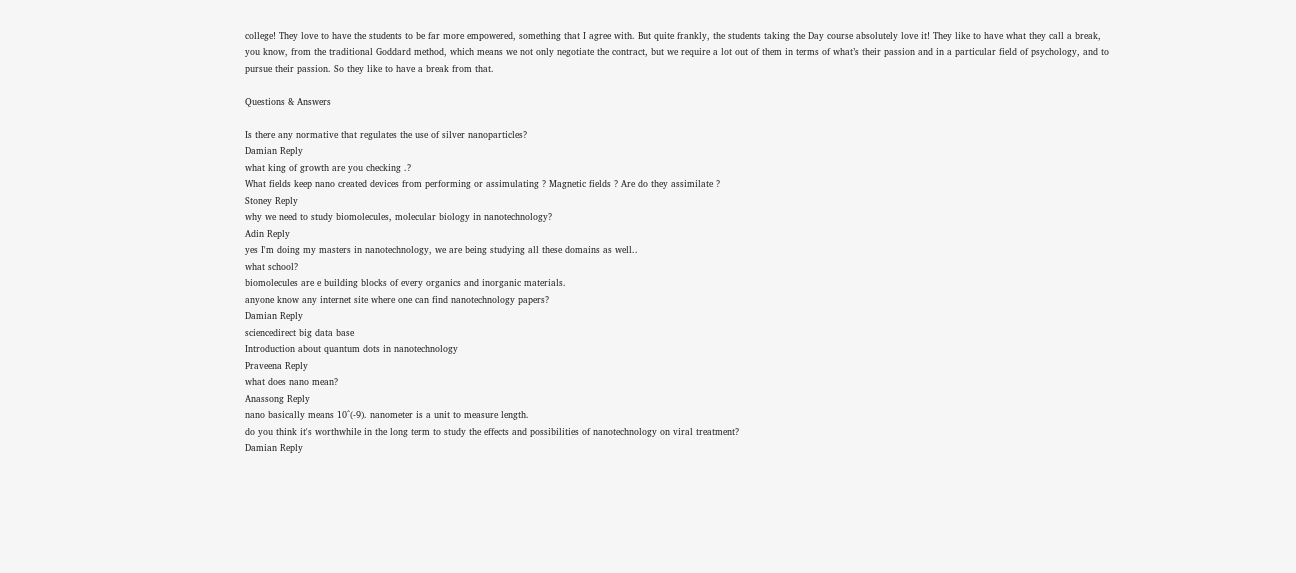college! They love to have the students to be far more empowered, something that I agree with. But quite frankly, the students taking the Day course absolutely love it! They like to have what they call a break, you know, from the traditional Goddard method, which means we not only negotiate the contract, but we require a lot out of them in terms of what’s their passion and in a particular field of psychology, and to pursue their passion. So they like to have a break from that.

Questions & Answers

Is there any normative that regulates the use of silver nanoparticles?
Damian Reply
what king of growth are you checking .?
What fields keep nano created devices from performing or assimulating ? Magnetic fields ? Are do they assimilate ?
Stoney Reply
why we need to study biomolecules, molecular biology in nanotechnology?
Adin Reply
yes I'm doing my masters in nanotechnology, we are being studying all these domains as well..
what school?
biomolecules are e building blocks of every organics and inorganic materials.
anyone know any internet site where one can find nanotechnology papers?
Damian Reply
sciencedirect big data base
Introduction about quantum dots in nanotechnology
Praveena Reply
what does nano mean?
Anassong Reply
nano basically means 10^(-9). nanometer is a unit to measure length.
do you think it's worthwhile in the long term to study the effects and possibilities of nanotechnology on viral treatment?
Damian Reply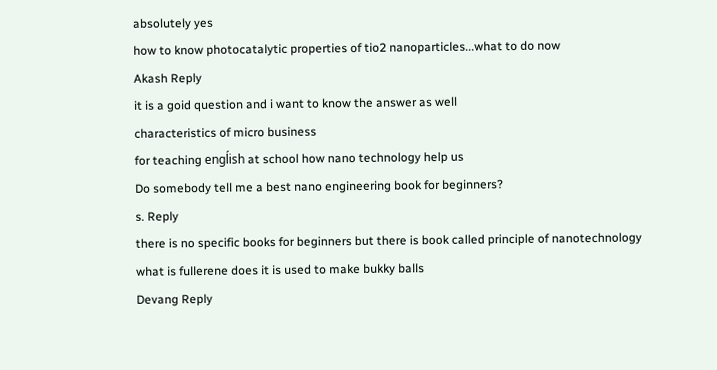absolutely yes
how to know photocatalytic properties of tio2 nanoparticles...what to do now
Akash Reply
it is a goid question and i want to know the answer as well
characteristics of micro business
for teaching engĺish at school how nano technology help us
Do somebody tell me a best nano engineering book for beginners?
s. Reply
there is no specific books for beginners but there is book called principle of nanotechnology
what is fullerene does it is used to make bukky balls
Devang Reply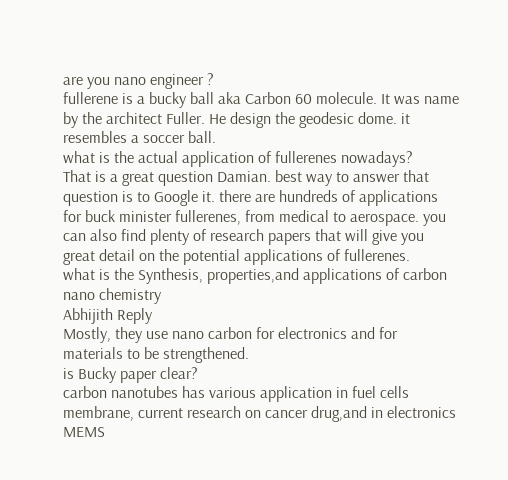are you nano engineer ?
fullerene is a bucky ball aka Carbon 60 molecule. It was name by the architect Fuller. He design the geodesic dome. it resembles a soccer ball.
what is the actual application of fullerenes nowadays?
That is a great question Damian. best way to answer that question is to Google it. there are hundreds of applications for buck minister fullerenes, from medical to aerospace. you can also find plenty of research papers that will give you great detail on the potential applications of fullerenes.
what is the Synthesis, properties,and applications of carbon nano chemistry
Abhijith Reply
Mostly, they use nano carbon for electronics and for materials to be strengthened.
is Bucky paper clear?
carbon nanotubes has various application in fuel cells membrane, current research on cancer drug,and in electronics MEMS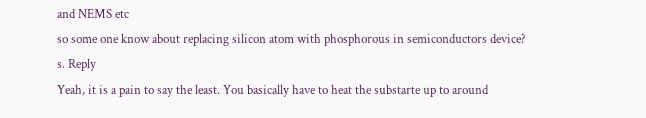and NEMS etc
so some one know about replacing silicon atom with phosphorous in semiconductors device?
s. Reply
Yeah, it is a pain to say the least. You basically have to heat the substarte up to around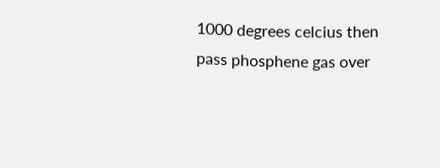1000 degrees celcius then pass phosphene gas over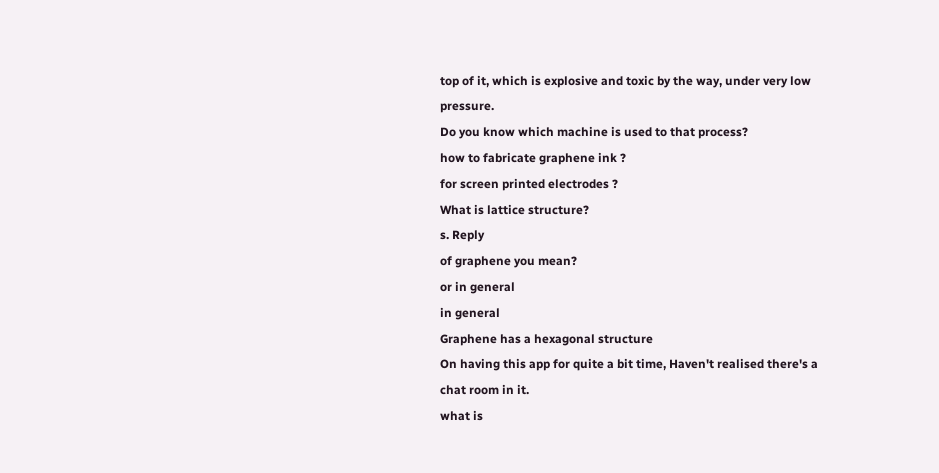top of it, which is explosive and toxic by the way, under very low pressure.
Do you know which machine is used to that process?
how to fabricate graphene ink ?
for screen printed electrodes ?
What is lattice structure?
s. Reply
of graphene you mean?
or in general
in general
Graphene has a hexagonal structure
On having this app for quite a bit time, Haven't realised there's a chat room in it.
what is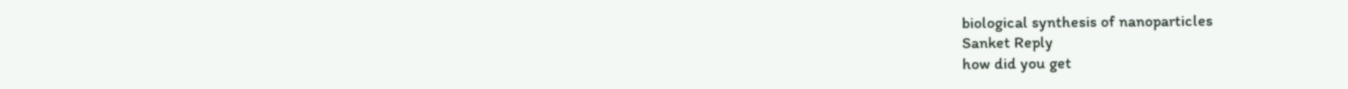biological synthesis of nanoparticles
Sanket Reply
how did you get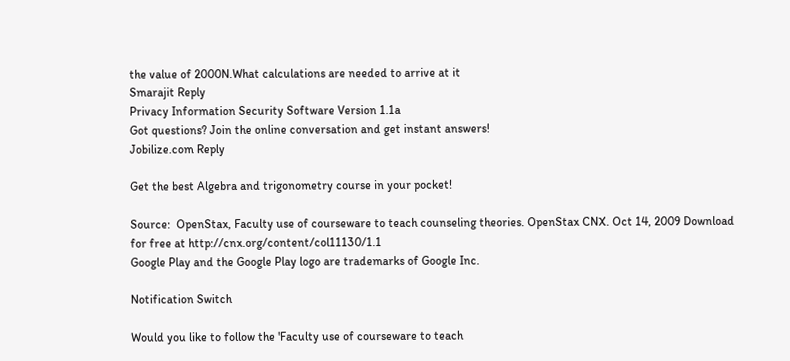the value of 2000N.What calculations are needed to arrive at it
Smarajit Reply
Privacy Information Security Software Version 1.1a
Got questions? Join the online conversation and get instant answers!
Jobilize.com Reply

Get the best Algebra and trigonometry course in your pocket!

Source:  OpenStax, Faculty use of courseware to teach counseling theories. OpenStax CNX. Oct 14, 2009 Download for free at http://cnx.org/content/col11130/1.1
Google Play and the Google Play logo are trademarks of Google Inc.

Notification Switch

Would you like to follow the 'Faculty use of courseware to teach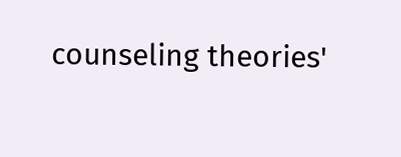counseling theories'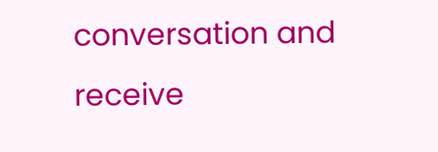conversation and receive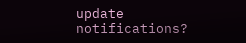update notifications?